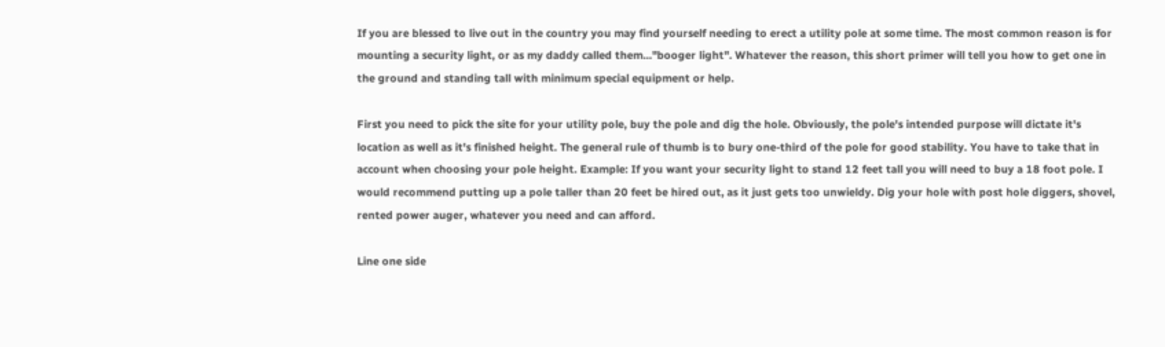If you are blessed to live out in the country you may find yourself needing to erect a utility pole at some time. The most common reason is for mounting a security light, or as my daddy called them..."booger light". Whatever the reason, this short primer will tell you how to get one in the ground and standing tall with minimum special equipment or help.

First you need to pick the site for your utility pole, buy the pole and dig the hole. Obviously, the pole's intended purpose will dictate it's location as well as it's finished height. The general rule of thumb is to bury one-third of the pole for good stability. You have to take that in account when choosing your pole height. Example: If you want your security light to stand 12 feet tall you will need to buy a 18 foot pole. I would recommend putting up a pole taller than 20 feet be hired out, as it just gets too unwieldy. Dig your hole with post hole diggers, shovel, rented power auger, whatever you need and can afford.

Line one side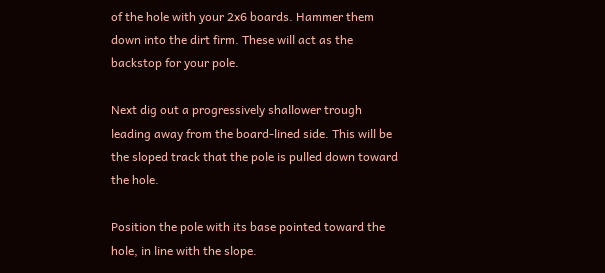of the hole with your 2x6 boards. Hammer them down into the dirt firm. These will act as the backstop for your pole.

Next dig out a progressively shallower trough leading away from the board-lined side. This will be the sloped track that the pole is pulled down toward the hole.

Position the pole with its base pointed toward the hole, in line with the slope.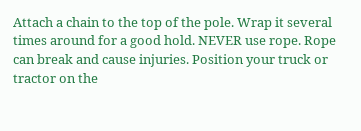Attach a chain to the top of the pole. Wrap it several times around for a good hold. NEVER use rope. Rope can break and cause injuries. Position your truck or tractor on the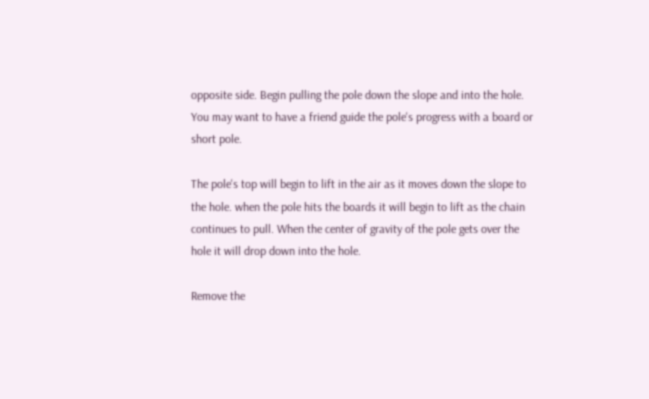opposite side. Begin pulling the pole down the slope and into the hole. You may want to have a friend guide the pole's progress with a board or short pole.

The pole's top will begin to lift in the air as it moves down the slope to the hole. when the pole hits the boards it will begin to lift as the chain continues to pull. When the center of gravity of the pole gets over the hole it will drop down into the hole.

Remove the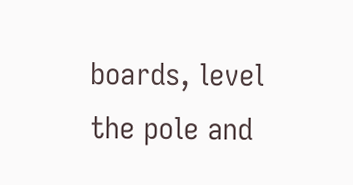boards, level the pole and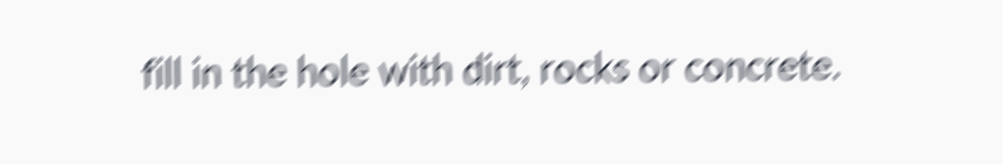fill in the hole with dirt, rocks or concrete.